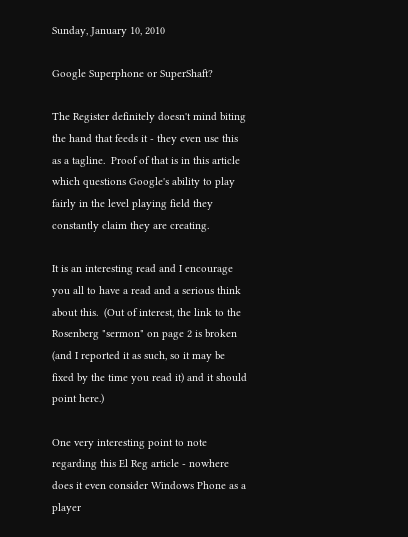Sunday, January 10, 2010

Google Superphone or SuperShaft?

The Register definitely doesn't mind biting the hand that feeds it - they even use this as a tagline.  Proof of that is in this article which questions Google's ability to play fairly in the level playing field they constantly claim they are creating.

It is an interesting read and I encourage you all to have a read and a serious think about this.  (Out of interest, the link to the Rosenberg "sermon" on page 2 is broken (and I reported it as such, so it may be fixed by the time you read it) and it should point here.)

One very interesting point to note regarding this El Reg article - nowhere does it even consider Windows Phone as a player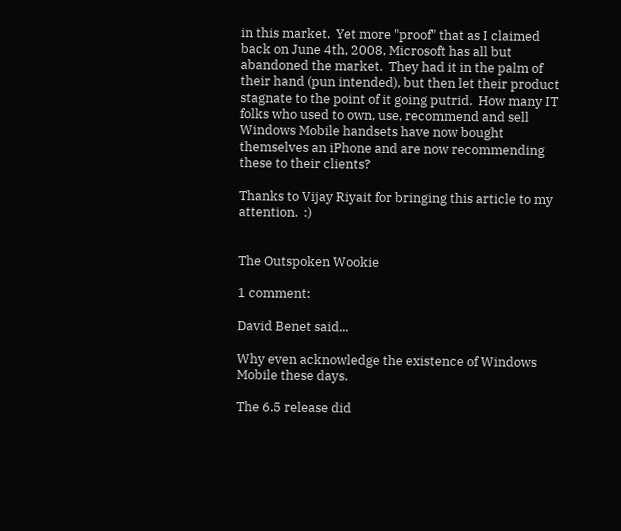in this market.  Yet more "proof" that as I claimed back on June 4th, 2008, Microsoft has all but abandoned the market.  They had it in the palm of their hand (pun intended), but then let their product stagnate to the point of it going putrid.  How many IT folks who used to own, use, recommend and sell Windows Mobile handsets have now bought themselves an iPhone and are now recommending these to their clients?

Thanks to Vijay Riyait for bringing this article to my attention.  :)


The Outspoken Wookie

1 comment:

David Benet said...

Why even acknowledge the existence of Windows Mobile these days.

The 6.5 release did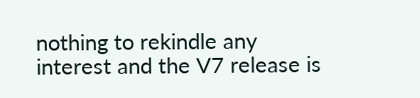nothing to rekindle any interest and the V7 release is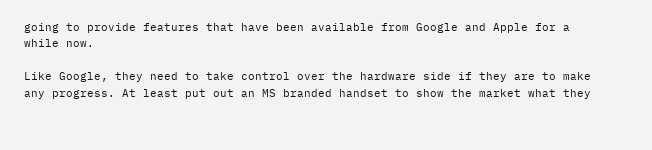going to provide features that have been available from Google and Apple for a while now.

Like Google, they need to take control over the hardware side if they are to make any progress. At least put out an MS branded handset to show the market what they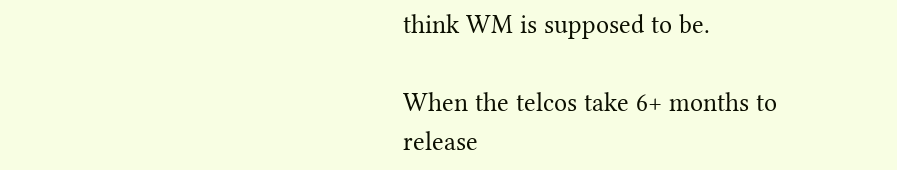think WM is supposed to be.

When the telcos take 6+ months to release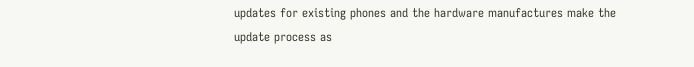updates for existing phones and the hardware manufactures make the update process as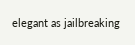elegant as jailbreaking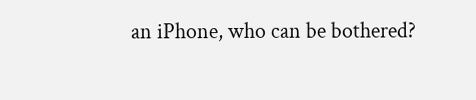an iPhone, who can be bothered?